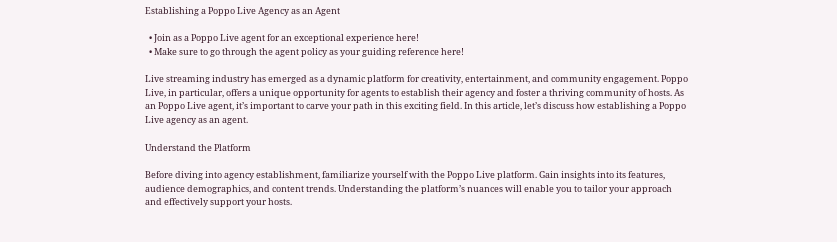Establishing a Poppo Live Agency as an Agent

  • Join as a Poppo Live agent for an exceptional experience here!
  • Make sure to go through the agent policy as your guiding reference here!

Live streaming industry has emerged as a dynamic platform for creativity, entertainment, and community engagement. Poppo Live, in particular, offers a unique opportunity for agents to establish their agency and foster a thriving community of hosts. As an Poppo Live agent, it’s important to carve your path in this exciting field. In this article, let’s discuss how establishing a Poppo Live agency as an agent.

Understand the Platform

Before diving into agency establishment, familiarize yourself with the Poppo Live platform. Gain insights into its features, audience demographics, and content trends. Understanding the platform’s nuances will enable you to tailor your approach and effectively support your hosts.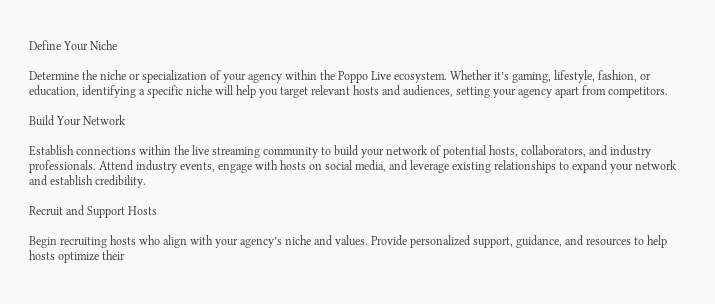Define Your Niche

Determine the niche or specialization of your agency within the Poppo Live ecosystem. Whether it’s gaming, lifestyle, fashion, or education, identifying a specific niche will help you target relevant hosts and audiences, setting your agency apart from competitors.

Build Your Network

Establish connections within the live streaming community to build your network of potential hosts, collaborators, and industry professionals. Attend industry events, engage with hosts on social media, and leverage existing relationships to expand your network and establish credibility.

Recruit and Support Hosts

Begin recruiting hosts who align with your agency’s niche and values. Provide personalized support, guidance, and resources to help hosts optimize their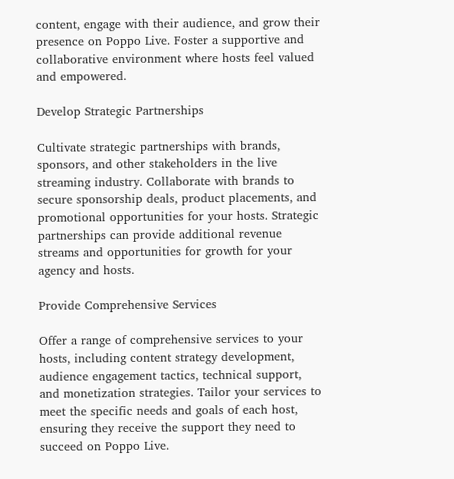content, engage with their audience, and grow their presence on Poppo Live. Foster a supportive and collaborative environment where hosts feel valued and empowered.

Develop Strategic Partnerships

Cultivate strategic partnerships with brands, sponsors, and other stakeholders in the live streaming industry. Collaborate with brands to secure sponsorship deals, product placements, and promotional opportunities for your hosts. Strategic partnerships can provide additional revenue streams and opportunities for growth for your agency and hosts.

Provide Comprehensive Services

Offer a range of comprehensive services to your hosts, including content strategy development, audience engagement tactics, technical support, and monetization strategies. Tailor your services to meet the specific needs and goals of each host, ensuring they receive the support they need to succeed on Poppo Live.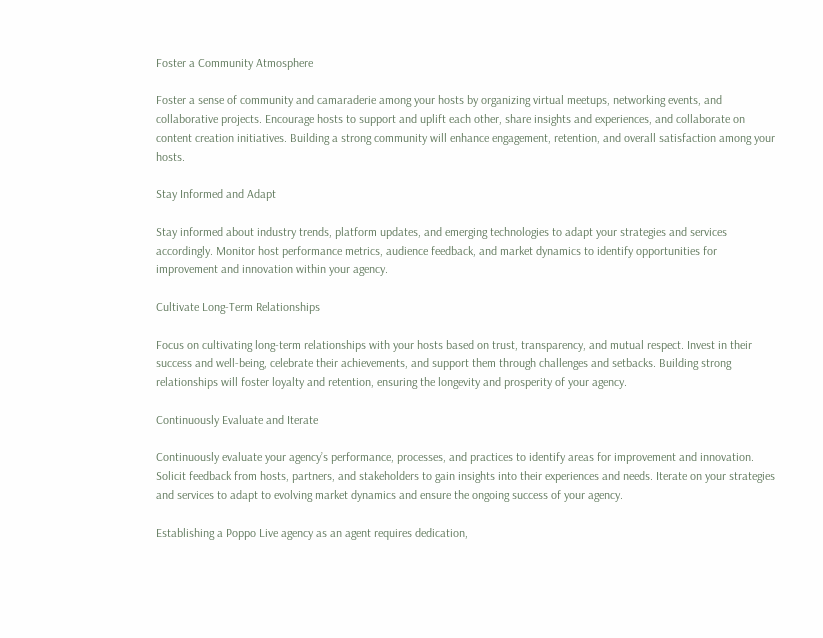Foster a Community Atmosphere

Foster a sense of community and camaraderie among your hosts by organizing virtual meetups, networking events, and collaborative projects. Encourage hosts to support and uplift each other, share insights and experiences, and collaborate on content creation initiatives. Building a strong community will enhance engagement, retention, and overall satisfaction among your hosts.

Stay Informed and Adapt

Stay informed about industry trends, platform updates, and emerging technologies to adapt your strategies and services accordingly. Monitor host performance metrics, audience feedback, and market dynamics to identify opportunities for improvement and innovation within your agency.

Cultivate Long-Term Relationships

Focus on cultivating long-term relationships with your hosts based on trust, transparency, and mutual respect. Invest in their success and well-being, celebrate their achievements, and support them through challenges and setbacks. Building strong relationships will foster loyalty and retention, ensuring the longevity and prosperity of your agency.

Continuously Evaluate and Iterate

Continuously evaluate your agency’s performance, processes, and practices to identify areas for improvement and innovation. Solicit feedback from hosts, partners, and stakeholders to gain insights into their experiences and needs. Iterate on your strategies and services to adapt to evolving market dynamics and ensure the ongoing success of your agency.

Establishing a Poppo Live agency as an agent requires dedication,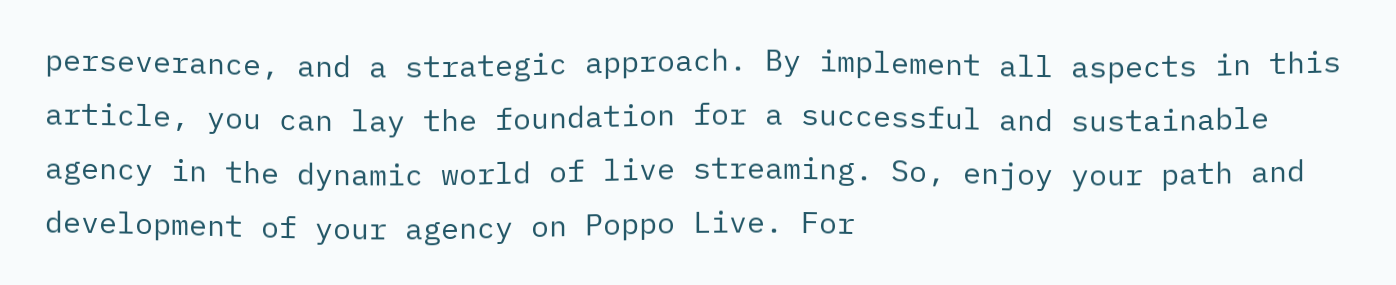perseverance, and a strategic approach. By implement all aspects in this article, you can lay the foundation for a successful and sustainable agency in the dynamic world of live streaming. So, enjoy your path and development of your agency on Poppo Live. For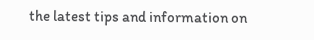the latest tips and information on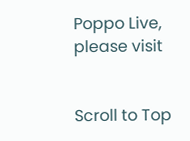Poppo Live, please visit


Scroll to Top